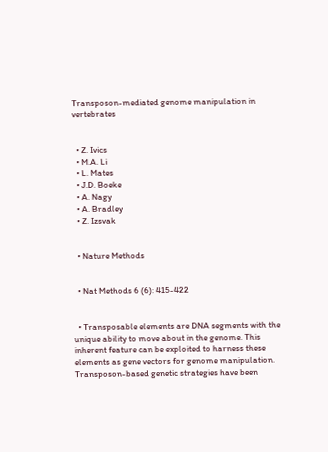Transposon-mediated genome manipulation in vertebrates


  • Z. Ivics
  • M.A. Li
  • L. Mates
  • J.D. Boeke
  • A. Nagy
  • A. Bradley
  • Z. Izsvak


  • Nature Methods


  • Nat Methods 6 (6): 415-422


  • Transposable elements are DNA segments with the unique ability to move about in the genome. This inherent feature can be exploited to harness these elements as gene vectors for genome manipulation. Transposon-based genetic strategies have been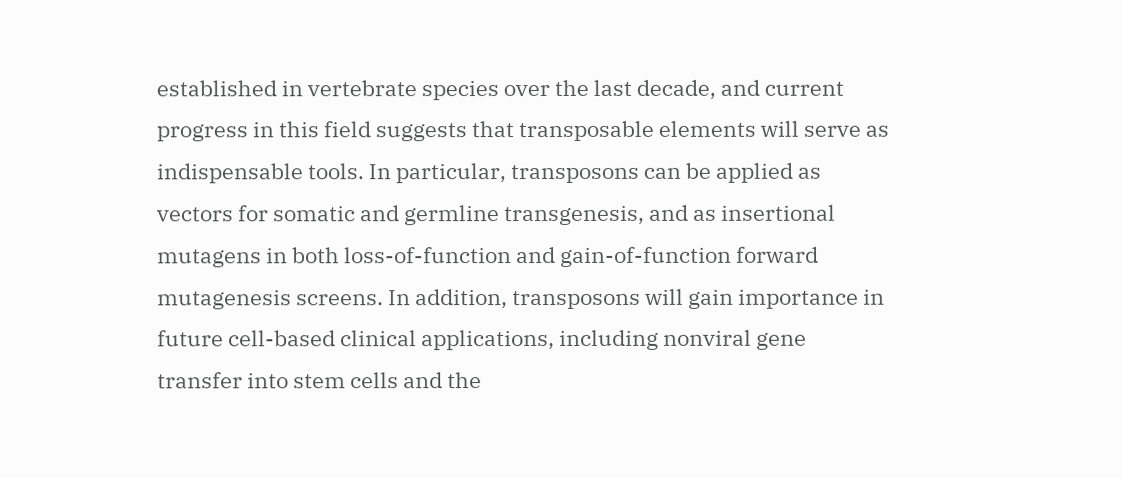established in vertebrate species over the last decade, and current progress in this field suggests that transposable elements will serve as indispensable tools. In particular, transposons can be applied as vectors for somatic and germline transgenesis, and as insertional mutagens in both loss-of-function and gain-of-function forward mutagenesis screens. In addition, transposons will gain importance in future cell-based clinical applications, including nonviral gene transfer into stem cells and the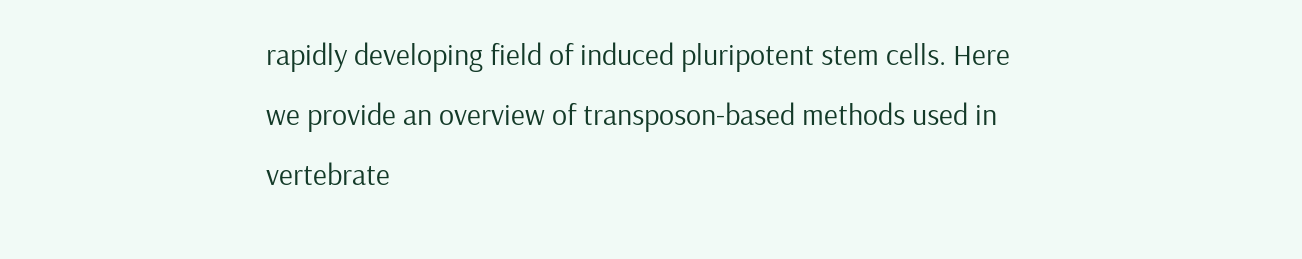rapidly developing field of induced pluripotent stem cells. Here we provide an overview of transposon-based methods used in vertebrate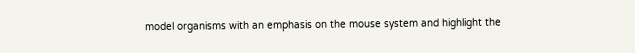model organisms with an emphasis on the mouse system and highlight the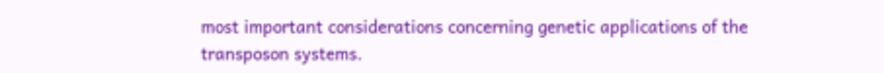most important considerations concerning genetic applications of the transposon systems.